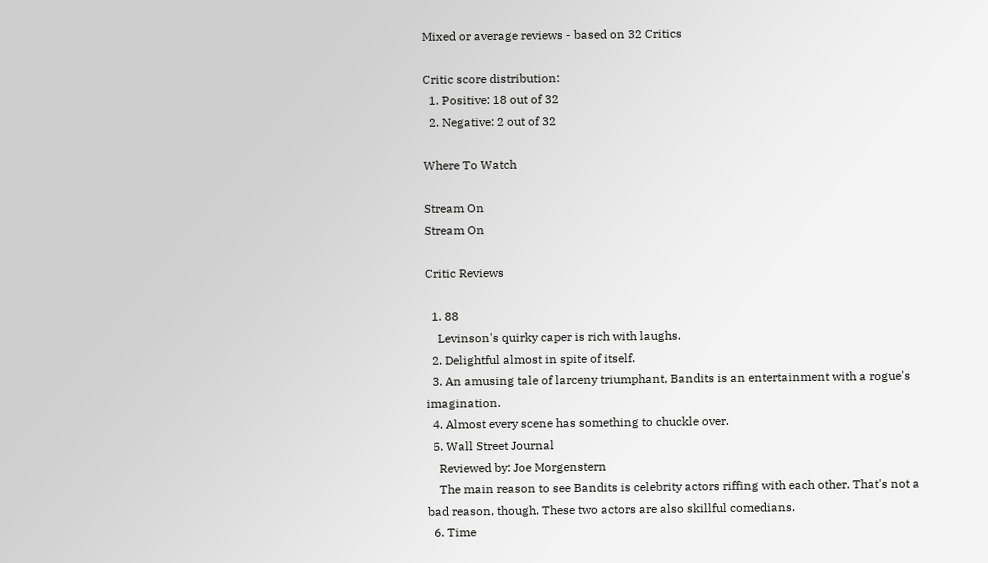Mixed or average reviews - based on 32 Critics

Critic score distribution:
  1. Positive: 18 out of 32
  2. Negative: 2 out of 32

Where To Watch

Stream On
Stream On

Critic Reviews

  1. 88
    Levinson's quirky caper is rich with laughs.
  2. Delightful almost in spite of itself.
  3. An amusing tale of larceny triumphant, Bandits is an entertainment with a rogue's imagination.
  4. Almost every scene has something to chuckle over.
  5. Wall Street Journal
    Reviewed by: Joe Morgenstern
    The main reason to see Bandits is celebrity actors riffing with each other. That's not a bad reason, though. These two actors are also skillful comedians.
  6. Time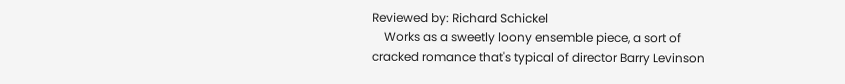Reviewed by: Richard Schickel
    Works as a sweetly loony ensemble piece, a sort of cracked romance that's typical of director Barry Levinson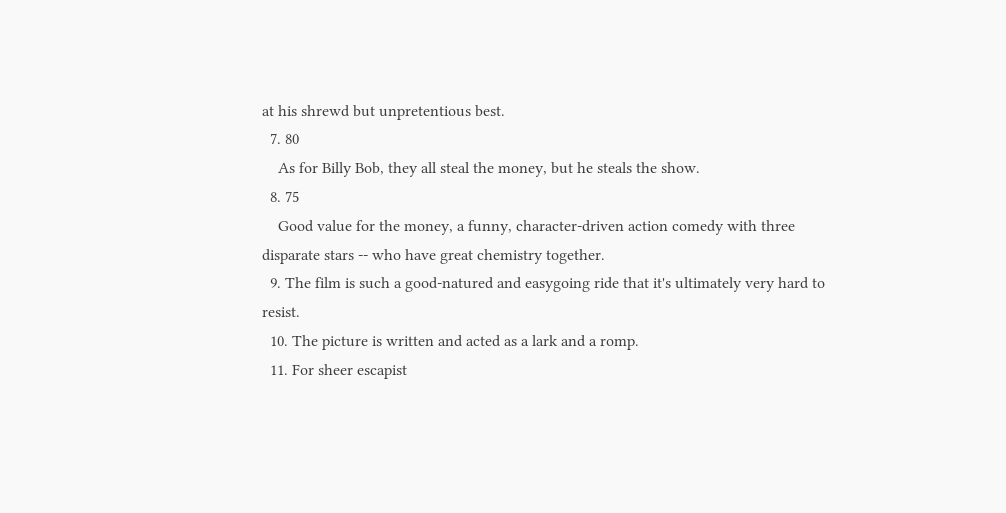at his shrewd but unpretentious best.
  7. 80
    As for Billy Bob, they all steal the money, but he steals the show.
  8. 75
    Good value for the money, a funny, character-driven action comedy with three disparate stars -- who have great chemistry together.
  9. The film is such a good-natured and easygoing ride that it's ultimately very hard to resist.
  10. The picture is written and acted as a lark and a romp.
  11. For sheer escapist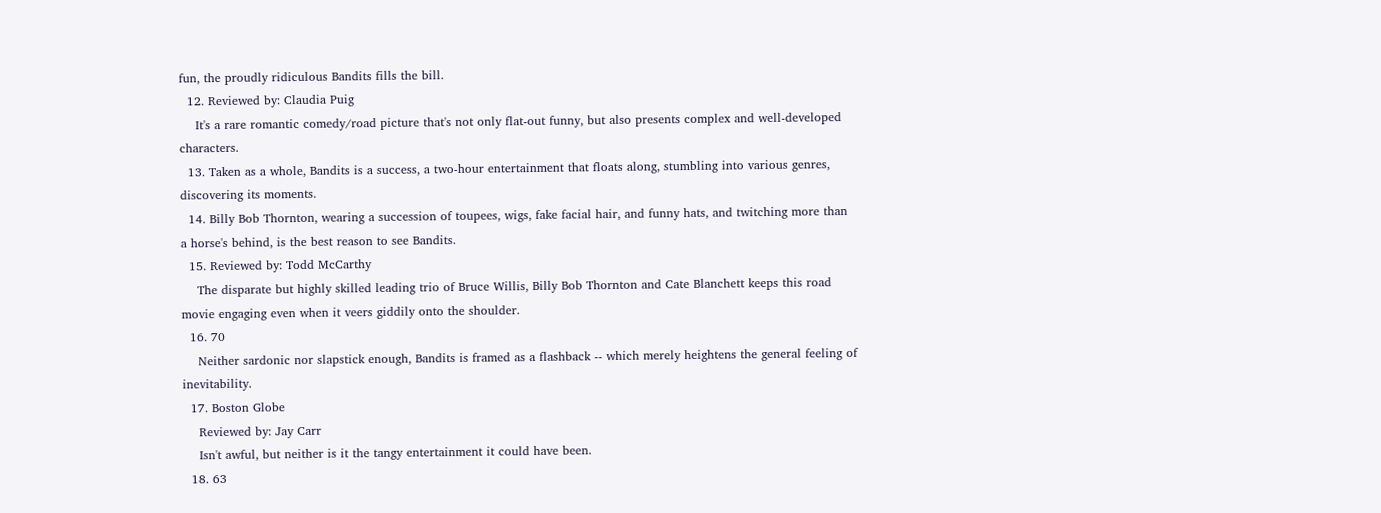fun, the proudly ridiculous Bandits fills the bill.
  12. Reviewed by: Claudia Puig
    It's a rare romantic comedy/road picture that's not only flat-out funny, but also presents complex and well-developed characters.
  13. Taken as a whole, Bandits is a success, a two-hour entertainment that floats along, stumbling into various genres, discovering its moments.
  14. Billy Bob Thornton, wearing a succession of toupees, wigs, fake facial hair, and funny hats, and twitching more than a horse's behind, is the best reason to see Bandits.
  15. Reviewed by: Todd McCarthy
    The disparate but highly skilled leading trio of Bruce Willis, Billy Bob Thornton and Cate Blanchett keeps this road movie engaging even when it veers giddily onto the shoulder.
  16. 70
    Neither sardonic nor slapstick enough, Bandits is framed as a flashback -- which merely heightens the general feeling of inevitability.
  17. Boston Globe
    Reviewed by: Jay Carr
    Isn't awful, but neither is it the tangy entertainment it could have been.
  18. 63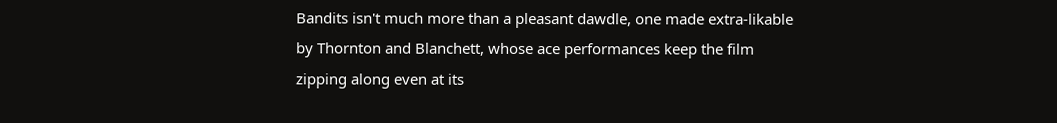Bandits isn't much more than a pleasant dawdle, one made extra-likable by Thornton and Blanchett, whose ace performances keep the film zipping along even at its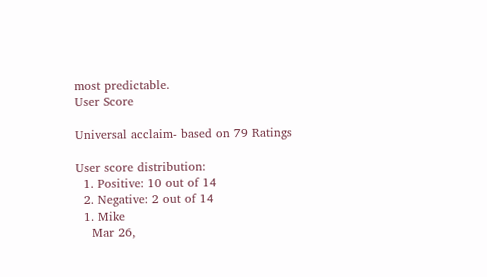most predictable.
User Score

Universal acclaim- based on 79 Ratings

User score distribution:
  1. Positive: 10 out of 14
  2. Negative: 2 out of 14
  1. Mike
    Mar 26,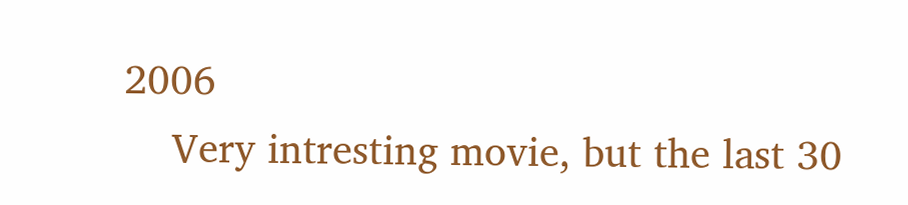2006
    Very intresting movie, but the last 30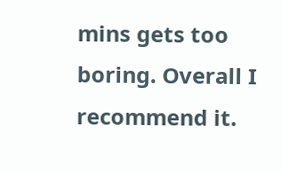mins gets too boring. Overall I recommend it.